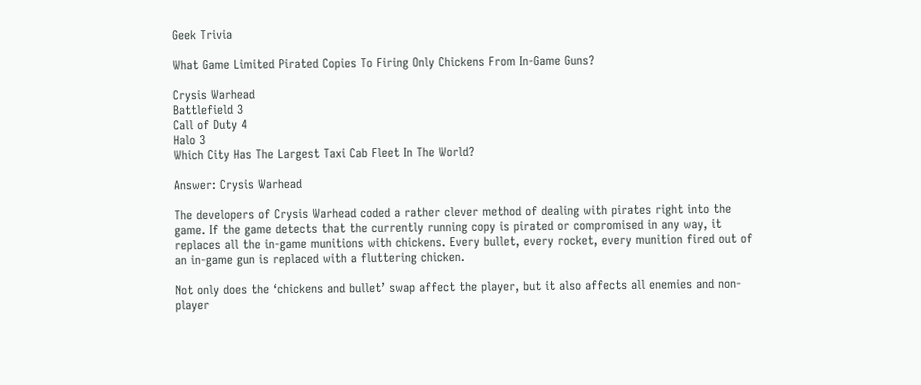Geek Trivia

What Game Limited Pirated Copies To Firing Only Chickens From In-Game Guns?

Crysis Warhead
Battlefield 3
Call of Duty 4
Halo 3
Which City Has The Largest Taxi Cab Fleet In The World?

Answer: Crysis Warhead

The developers of Crysis Warhead coded a rather clever method of dealing with pirates right into the game. If the game detects that the currently running copy is pirated or compromised in any way, it replaces all the in-game munitions with chickens. Every bullet, every rocket, every munition fired out of an in-game gun is replaced with a fluttering chicken.

Not only does the ‘chickens and bullet’ swap affect the player, but it also affects all enemies and non-player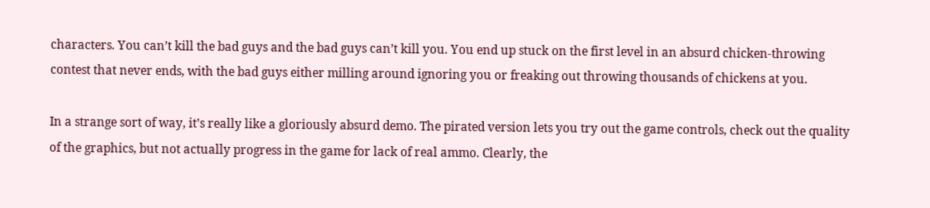characters. You can’t kill the bad guys and the bad guys can’t kill you. You end up stuck on the first level in an absurd chicken-throwing contest that never ends, with the bad guys either milling around ignoring you or freaking out throwing thousands of chickens at you.

In a strange sort of way, it’s really like a gloriously absurd demo. The pirated version lets you try out the game controls, check out the quality of the graphics, but not actually progress in the game for lack of real ammo. Clearly, the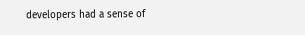developers had a sense of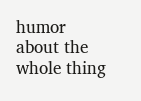humor about the whole thing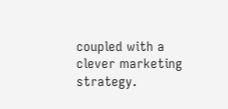coupled with a clever marketing strategy.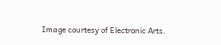Image courtesy of Electronic Arts.